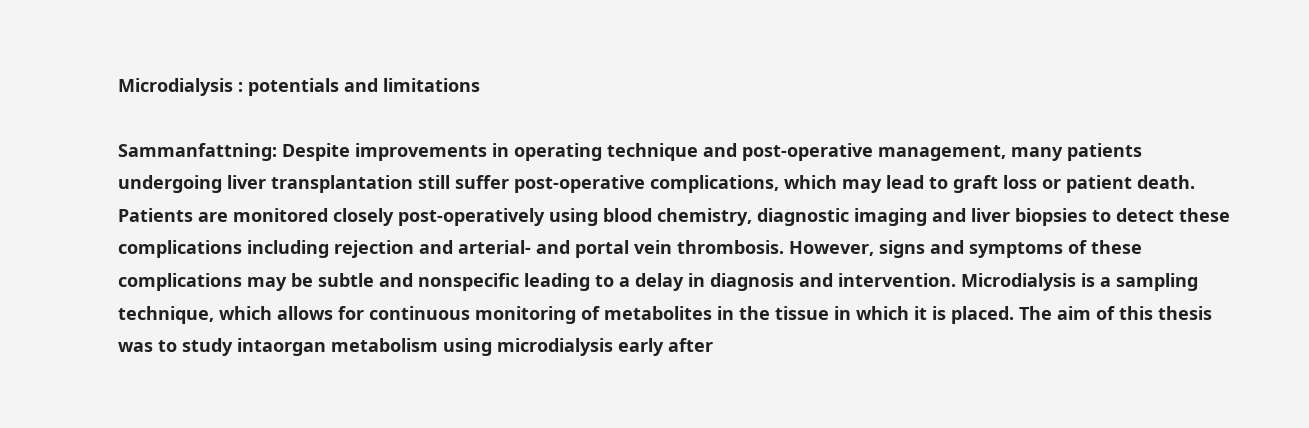Microdialysis : potentials and limitations

Sammanfattning: Despite improvements in operating technique and post-operative management, many patients undergoing liver transplantation still suffer post-operative complications, which may lead to graft loss or patient death. Patients are monitored closely post-operatively using blood chemistry, diagnostic imaging and liver biopsies to detect these complications including rejection and arterial- and portal vein thrombosis. However, signs and symptoms of these complications may be subtle and nonspecific leading to a delay in diagnosis and intervention. Microdialysis is a sampling technique, which allows for continuous monitoring of metabolites in the tissue in which it is placed. The aim of this thesis was to study intaorgan metabolism using microdialysis early after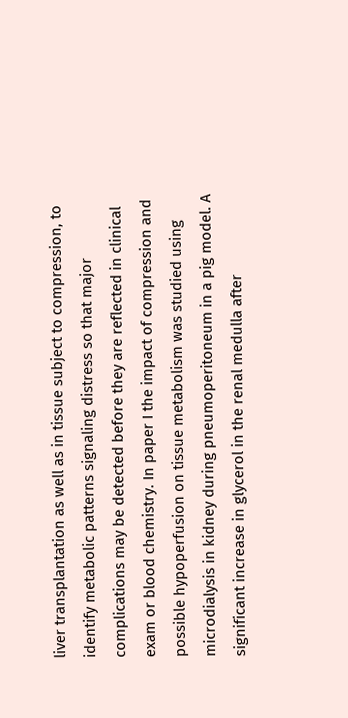liver transplantation as well as in tissue subject to compression, to identify metabolic patterns signaling distress so that major complications may be detected before they are reflected in clinical exam or blood chemistry. In paper I the impact of compression and possible hypoperfusion on tissue metabolism was studied using microdialysis in kidney during pneumoperitoneum in a pig model. A significant increase in glycerol in the renal medulla after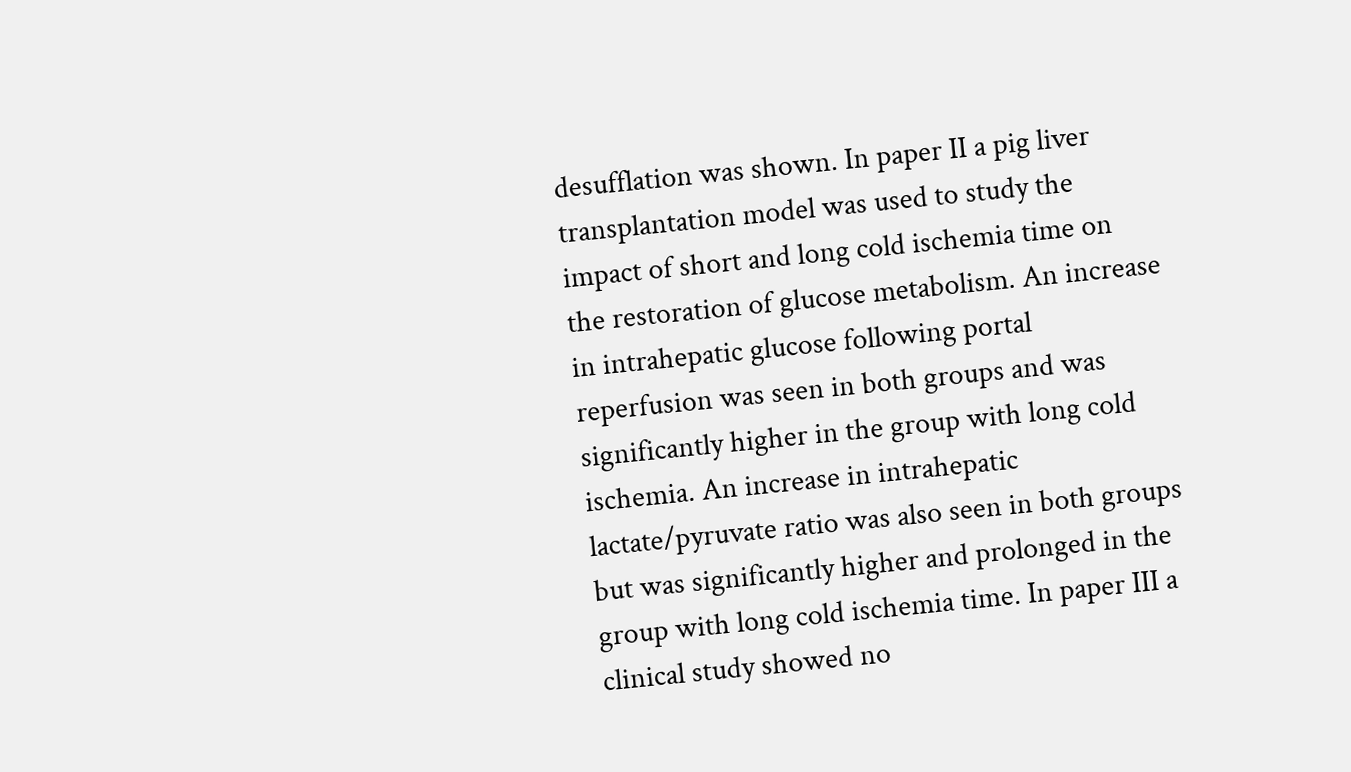desufflation was shown. In paper II a pig liver transplantation model was used to study the impact of short and long cold ischemia time on the restoration of glucose metabolism. An increase in intrahepatic glucose following portal reperfusion was seen in both groups and was significantly higher in the group with long cold ischemia. An increase in intrahepatic lactate/pyruvate ratio was also seen in both groups but was significantly higher and prolonged in the group with long cold ischemia time. In paper III a clinical study showed no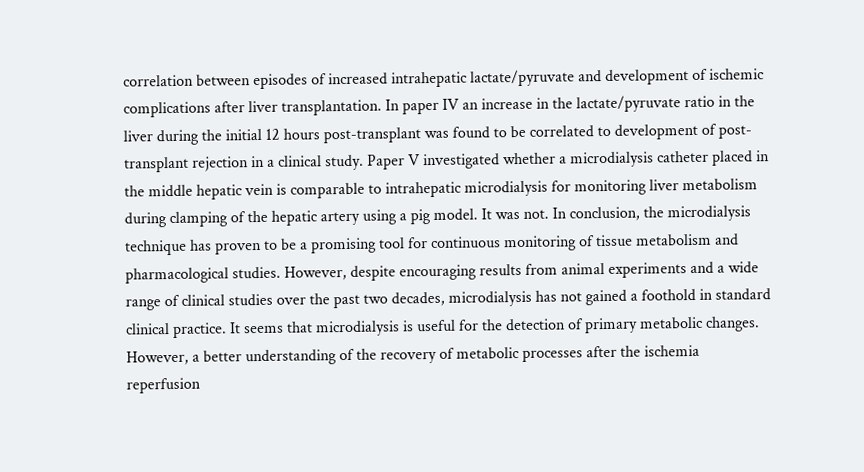correlation between episodes of increased intrahepatic lactate/pyruvate and development of ischemic complications after liver transplantation. In paper IV an increase in the lactate/pyruvate ratio in the liver during the initial 12 hours post-transplant was found to be correlated to development of post-transplant rejection in a clinical study. Paper V investigated whether a microdialysis catheter placed in the middle hepatic vein is comparable to intrahepatic microdialysis for monitoring liver metabolism during clamping of the hepatic artery using a pig model. It was not. In conclusion, the microdialysis technique has proven to be a promising tool for continuous monitoring of tissue metabolism and pharmacological studies. However, despite encouraging results from animal experiments and a wide range of clinical studies over the past two decades, microdialysis has not gained a foothold in standard clinical practice. It seems that microdialysis is useful for the detection of primary metabolic changes. However, a better understanding of the recovery of metabolic processes after the ischemia reperfusion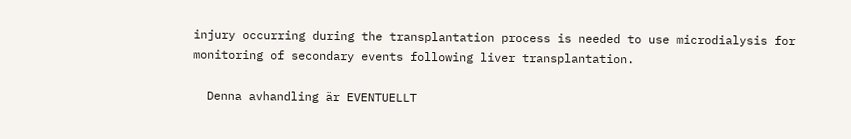injury occurring during the transplantation process is needed to use microdialysis for monitoring of secondary events following liver transplantation.

  Denna avhandling är EVENTUELLT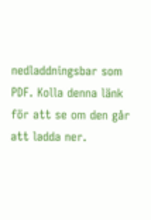nedladdningsbar som PDF. Kolla denna länk för att se om den går att ladda ner.